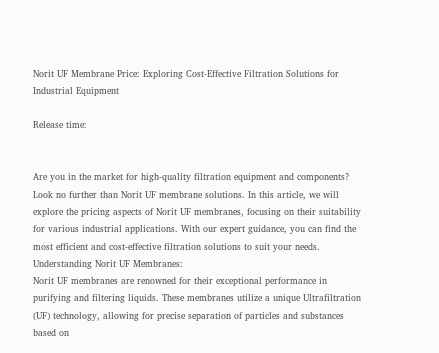Norit UF Membrane Price: Exploring Cost-Effective Filtration Solutions for Industrial Equipment

Release time:


Are you in the market for high-quality filtration equipment and components? Look no further than Norit UF membrane solutions. In this article, we will explore the pricing aspects of Norit UF membranes, focusing on their suitability for various industrial applications. With our expert guidance, you can find the most efficient and cost-effective filtration solutions to suit your needs.
Understanding Norit UF Membranes:
Norit UF membranes are renowned for their exceptional performance in purifying and filtering liquids. These membranes utilize a unique Ultrafiltration (UF) technology, allowing for precise separation of particles and substances based on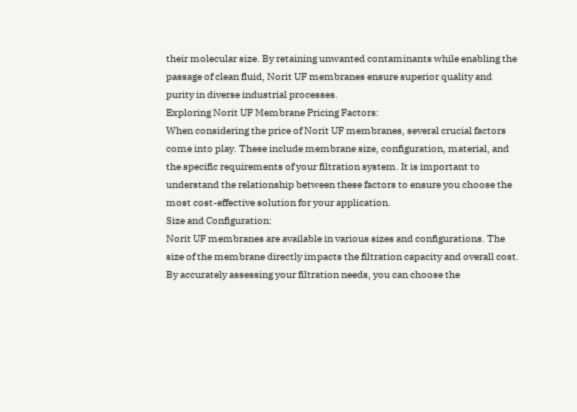their molecular size. By retaining unwanted contaminants while enabling the passage of clean fluid, Norit UF membranes ensure superior quality and purity in diverse industrial processes.
Exploring Norit UF Membrane Pricing Factors:
When considering the price of Norit UF membranes, several crucial factors come into play. These include membrane size, configuration, material, and the specific requirements of your filtration system. It is important to understand the relationship between these factors to ensure you choose the most cost-effective solution for your application.
Size and Configuration:
Norit UF membranes are available in various sizes and configurations. The size of the membrane directly impacts the filtration capacity and overall cost. By accurately assessing your filtration needs, you can choose the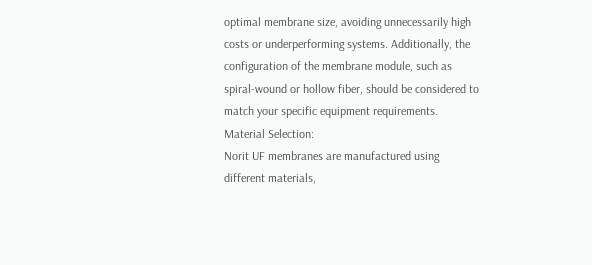optimal membrane size, avoiding unnecessarily high costs or underperforming systems. Additionally, the configuration of the membrane module, such as spiral-wound or hollow fiber, should be considered to match your specific equipment requirements.
Material Selection:
Norit UF membranes are manufactured using different materials,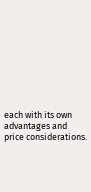each with its own advantages and price considerations.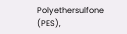Polyethersulfone (PES),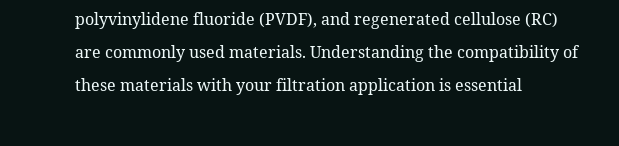polyvinylidene fluoride (PVDF), and regenerated cellulose (RC) are commonly used materials. Understanding the compatibility of these materials with your filtration application is essential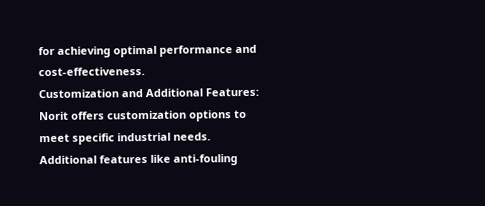for achieving optimal performance and cost-effectiveness.
Customization and Additional Features:
Norit offers customization options to meet specific industrial needs. Additional features like anti-fouling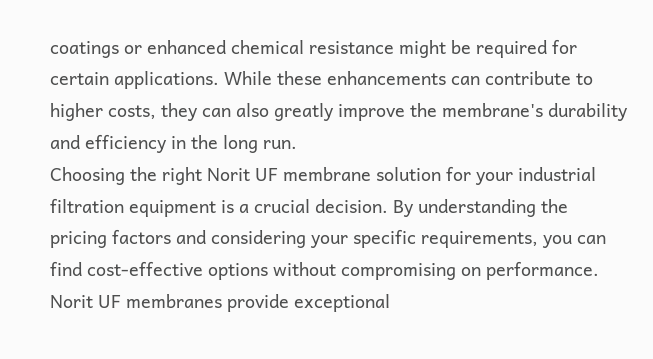coatings or enhanced chemical resistance might be required for certain applications. While these enhancements can contribute to higher costs, they can also greatly improve the membrane's durability and efficiency in the long run.
Choosing the right Norit UF membrane solution for your industrial filtration equipment is a crucial decision. By understanding the pricing factors and considering your specific requirements, you can find cost-effective options without compromising on performance. Norit UF membranes provide exceptional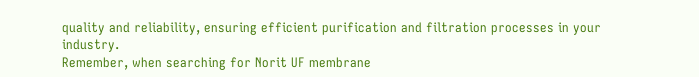quality and reliability, ensuring efficient purification and filtration processes in your industry.
Remember, when searching for Norit UF membrane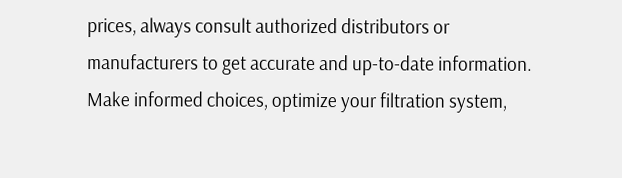prices, always consult authorized distributors or manufacturers to get accurate and up-to-date information. Make informed choices, optimize your filtration system,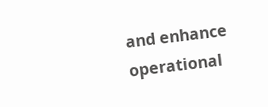and enhance operational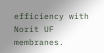efficiency with Norit UF membranes.